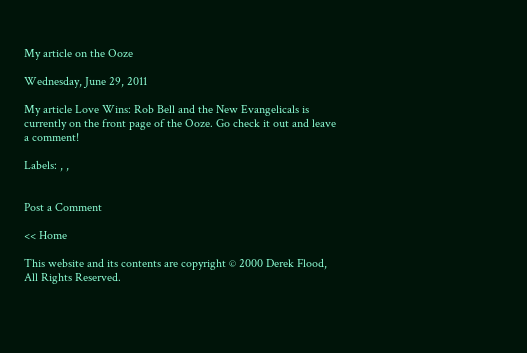My article on the Ooze

Wednesday, June 29, 2011

My article Love Wins: Rob Bell and the New Evangelicals is currently on the front page of the Ooze. Go check it out and leave a comment!

Labels: , ,


Post a Comment

<< Home

This website and its contents are copyright © 2000 Derek Flood, All Rights Reserved.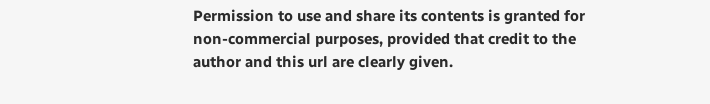Permission to use and share its contents is granted for non-commercial purposes, provided that credit to the author and this url are clearly given.